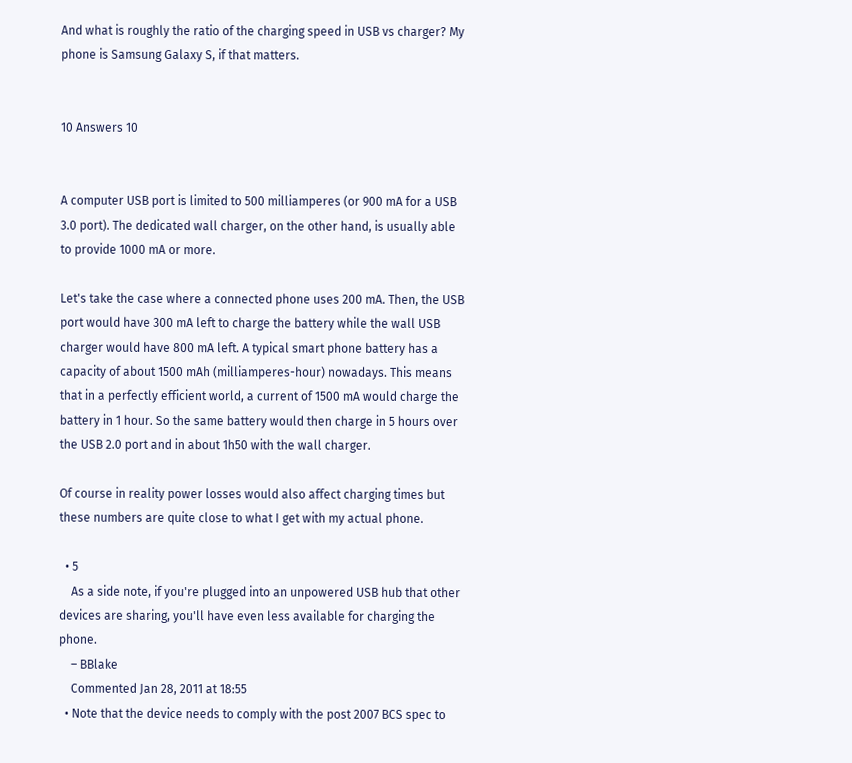And what is roughly the ratio of the charging speed in USB vs charger? My phone is Samsung Galaxy S, if that matters.


10 Answers 10


A computer USB port is limited to 500 milliamperes (or 900 mA for a USB 3.0 port). The dedicated wall charger, on the other hand, is usually able to provide 1000 mA or more.

Let's take the case where a connected phone uses 200 mA. Then, the USB port would have 300 mA left to charge the battery while the wall USB charger would have 800 mA left. A typical smart phone battery has a capacity of about 1500 mAh (milliamperes-hour) nowadays. This means that in a perfectly efficient world, a current of 1500 mA would charge the battery in 1 hour. So the same battery would then charge in 5 hours over the USB 2.0 port and in about 1h50 with the wall charger.

Of course in reality power losses would also affect charging times but these numbers are quite close to what I get with my actual phone.

  • 5
    As a side note, if you're plugged into an unpowered USB hub that other devices are sharing, you'll have even less available for charging the phone.
    – BBlake
    Commented Jan 28, 2011 at 18:55
  • Note that the device needs to comply with the post 2007 BCS spec to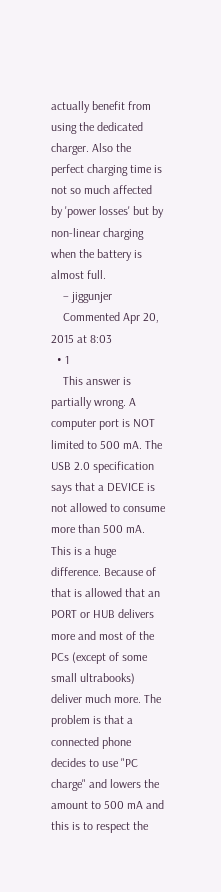actually benefit from using the dedicated charger. Also the perfect charging time is not so much affected by 'power losses' but by non-linear charging when the battery is almost full.
    – jiggunjer
    Commented Apr 20, 2015 at 8:03
  • 1
    This answer is partially wrong. A computer port is NOT limited to 500 mA. The USB 2.0 specification says that a DEVICE is not allowed to consume more than 500 mA. This is a huge difference. Because of that is allowed that an PORT or HUB delivers more and most of the PCs (except of some small ultrabooks) deliver much more. The problem is that a connected phone decides to use "PC charge" and lowers the amount to 500 mA and this is to respect the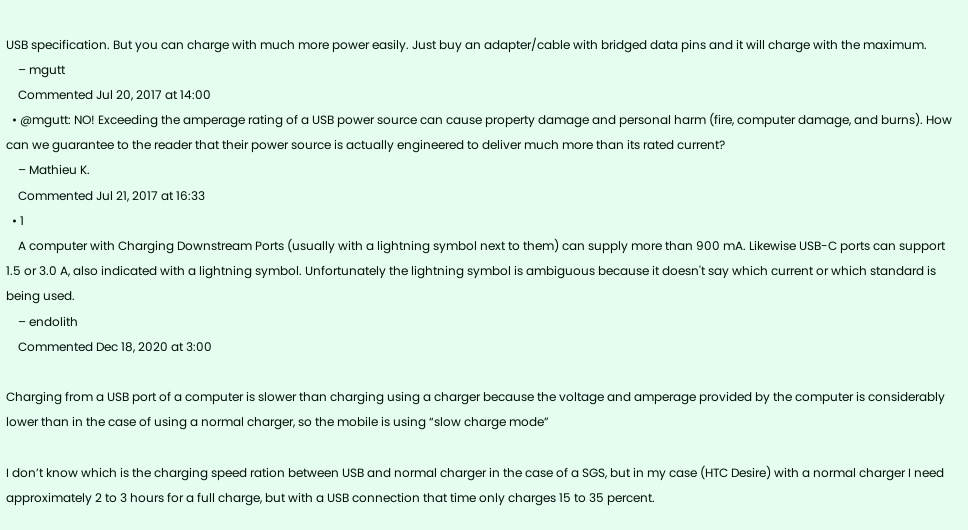USB specification. But you can charge with much more power easily. Just buy an adapter/cable with bridged data pins and it will charge with the maximum.
    – mgutt
    Commented Jul 20, 2017 at 14:00
  • @mgutt: NO! Exceeding the amperage rating of a USB power source can cause property damage and personal harm (fire, computer damage, and burns). How can we guarantee to the reader that their power source is actually engineered to deliver much more than its rated current?
    – Mathieu K.
    Commented Jul 21, 2017 at 16:33
  • 1
    A computer with Charging Downstream Ports (usually with a lightning symbol next to them) can supply more than 900 mA. Likewise USB-C ports can support 1.5 or 3.0 A, also indicated with a lightning symbol. Unfortunately the lightning symbol is ambiguous because it doesn't say which current or which standard is being used.
    – endolith
    Commented Dec 18, 2020 at 3:00

Charging from a USB port of a computer is slower than charging using a charger because the voltage and amperage provided by the computer is considerably lower than in the case of using a normal charger, so the mobile is using “slow charge mode”

I don’t know which is the charging speed ration between USB and normal charger in the case of a SGS, but in my case (HTC Desire) with a normal charger I need approximately 2 to 3 hours for a full charge, but with a USB connection that time only charges 15 to 35 percent.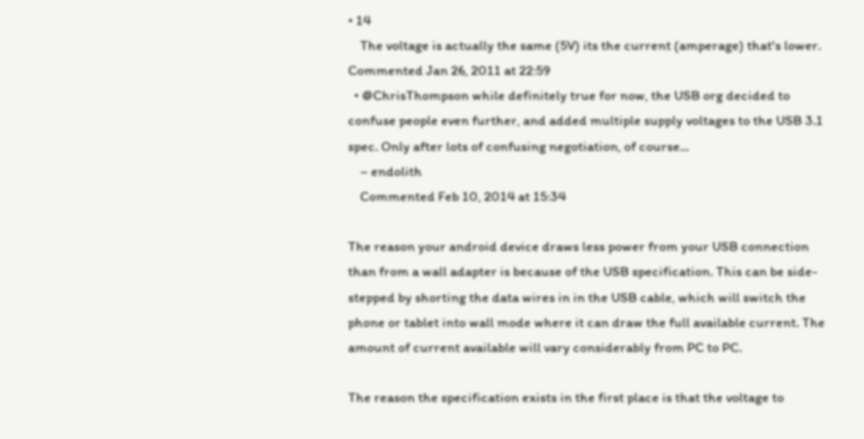• 14
    The voltage is actually the same (5V) its the current (amperage) that's lower. Commented Jan 26, 2011 at 22:59
  • @ChrisThompson while definitely true for now, the USB org decided to confuse people even further, and added multiple supply voltages to the USB 3.1 spec. Only after lots of confusing negotiation, of course...
    – endolith
    Commented Feb 10, 2014 at 15:34

The reason your android device draws less power from your USB connection than from a wall adapter is because of the USB specification. This can be side-stepped by shorting the data wires in in the USB cable, which will switch the phone or tablet into wall mode where it can draw the full available current. The amount of current available will vary considerably from PC to PC.

The reason the specification exists in the first place is that the voltage to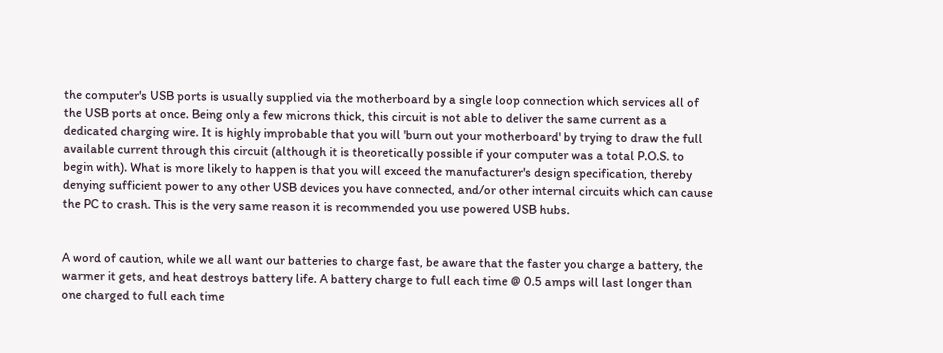the computer's USB ports is usually supplied via the motherboard by a single loop connection which services all of the USB ports at once. Being only a few microns thick, this circuit is not able to deliver the same current as a dedicated charging wire. It is highly improbable that you will 'burn out your motherboard' by trying to draw the full available current through this circuit (although it is theoretically possible if your computer was a total P.O.S. to begin with). What is more likely to happen is that you will exceed the manufacturer's design specification, thereby denying sufficient power to any other USB devices you have connected, and/or other internal circuits which can cause the PC to crash. This is the very same reason it is recommended you use powered USB hubs.


A word of caution, while we all want our batteries to charge fast, be aware that the faster you charge a battery, the warmer it gets, and heat destroys battery life. A battery charge to full each time @ 0.5 amps will last longer than one charged to full each time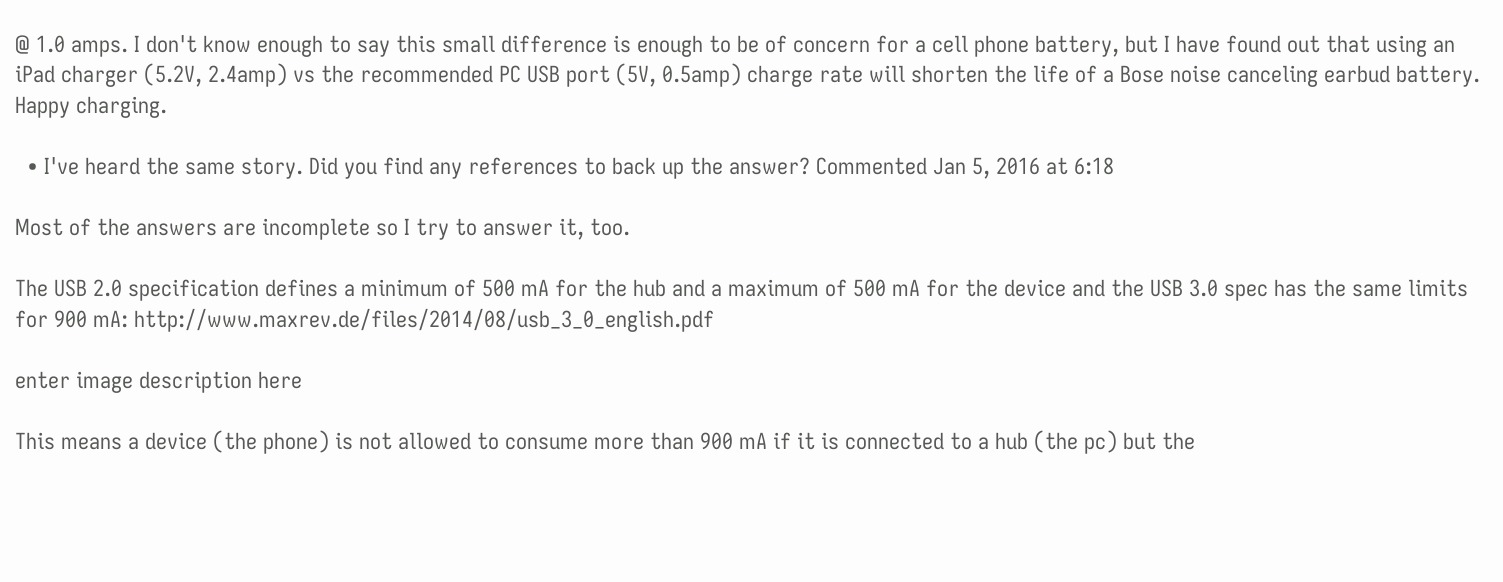@ 1.0 amps. I don't know enough to say this small difference is enough to be of concern for a cell phone battery, but I have found out that using an iPad charger (5.2V, 2.4amp) vs the recommended PC USB port (5V, 0.5amp) charge rate will shorten the life of a Bose noise canceling earbud battery. Happy charging.

  • I've heard the same story. Did you find any references to back up the answer? Commented Jan 5, 2016 at 6:18

Most of the answers are incomplete so I try to answer it, too.

The USB 2.0 specification defines a minimum of 500 mA for the hub and a maximum of 500 mA for the device and the USB 3.0 spec has the same limits for 900 mA: http://www.maxrev.de/files/2014/08/usb_3_0_english.pdf

enter image description here

This means a device (the phone) is not allowed to consume more than 900 mA if it is connected to a hub (the pc) but the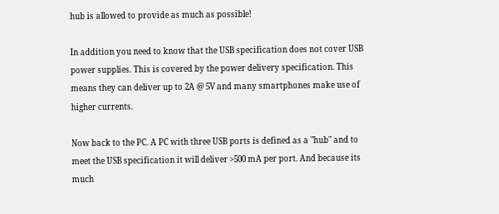hub is allowed to provide as much as possible!

In addition you need to know that the USB specification does not cover USB power supplies. This is covered by the power delivery specification. This means they can deliver up to 2A @ 5V and many smartphones make use of higher currents.

Now back to the PC. A PC with three USB ports is defined as a "hub" and to meet the USB specification it will deliver >500 mA per port. And because its much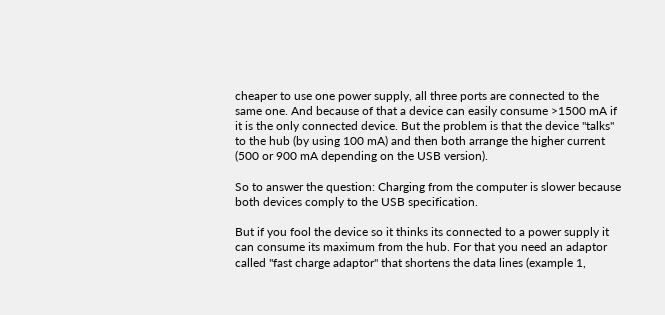cheaper to use one power supply, all three ports are connected to the same one. And because of that a device can easily consume >1500 mA if it is the only connected device. But the problem is that the device "talks" to the hub (by using 100 mA) and then both arrange the higher current (500 or 900 mA depending on the USB version).

So to answer the question: Charging from the computer is slower because both devices comply to the USB specification.

But if you fool the device so it thinks its connected to a power supply it can consume its maximum from the hub. For that you need an adaptor called "fast charge adaptor" that shortens the data lines (example 1,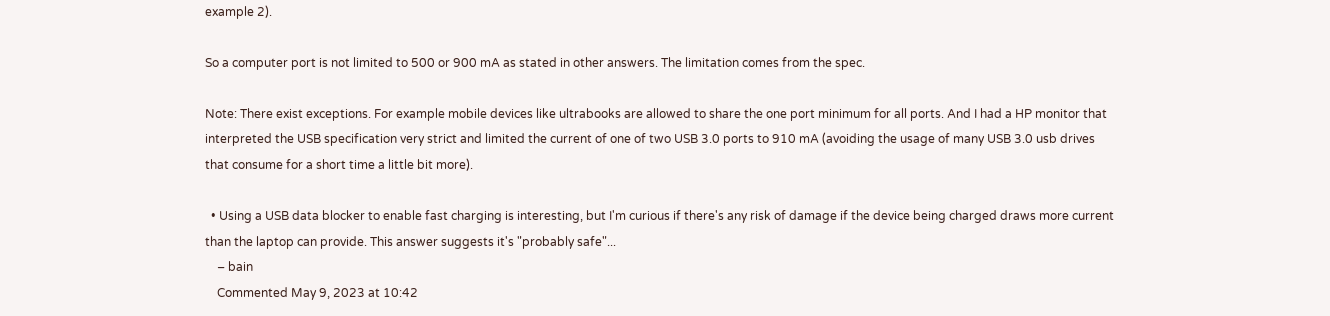example 2).

So a computer port is not limited to 500 or 900 mA as stated in other answers. The limitation comes from the spec.

Note: There exist exceptions. For example mobile devices like ultrabooks are allowed to share the one port minimum for all ports. And I had a HP monitor that interpreted the USB specification very strict and limited the current of one of two USB 3.0 ports to 910 mA (avoiding the usage of many USB 3.0 usb drives that consume for a short time a little bit more).

  • Using a USB data blocker to enable fast charging is interesting, but I'm curious if there's any risk of damage if the device being charged draws more current than the laptop can provide. This answer suggests it's "probably safe"...
    – bain
    Commented May 9, 2023 at 10:42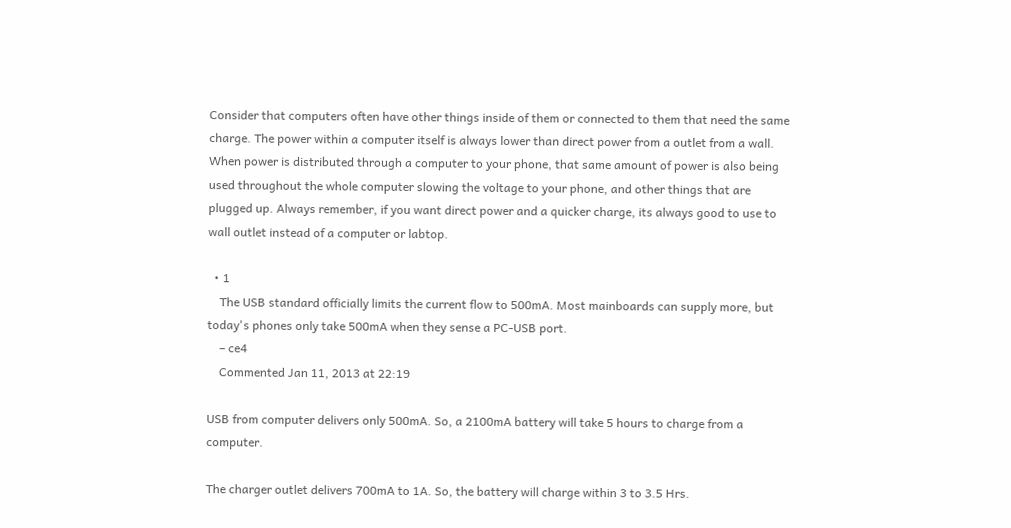Consider that computers often have other things inside of them or connected to them that need the same charge. The power within a computer itself is always lower than direct power from a outlet from a wall. When power is distributed through a computer to your phone, that same amount of power is also being used throughout the whole computer slowing the voltage to your phone, and other things that are plugged up. Always remember, if you want direct power and a quicker charge, its always good to use to wall outlet instead of a computer or labtop.

  • 1
    The USB standard officially limits the current flow to 500mA. Most mainboards can supply more, but today's phones only take 500mA when they sense a PC-USB port.
    – ce4
    Commented Jan 11, 2013 at 22:19

USB from computer delivers only 500mA. So, a 2100mA battery will take 5 hours to charge from a computer.

The charger outlet delivers 700mA to 1A. So, the battery will charge within 3 to 3.5 Hrs.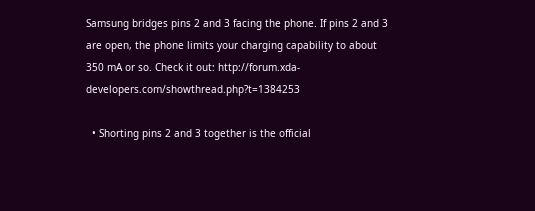Samsung bridges pins 2 and 3 facing the phone. If pins 2 and 3 are open, the phone limits your charging capability to about 350 mA or so. Check it out: http://forum.xda-developers.com/showthread.php?t=1384253

  • Shorting pins 2 and 3 together is the official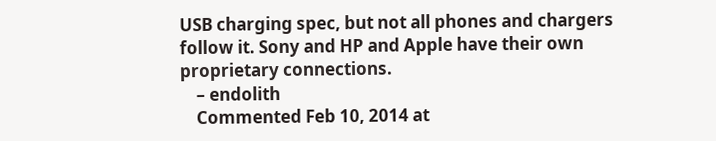USB charging spec, but not all phones and chargers follow it. Sony and HP and Apple have their own proprietary connections.
    – endolith
    Commented Feb 10, 2014 at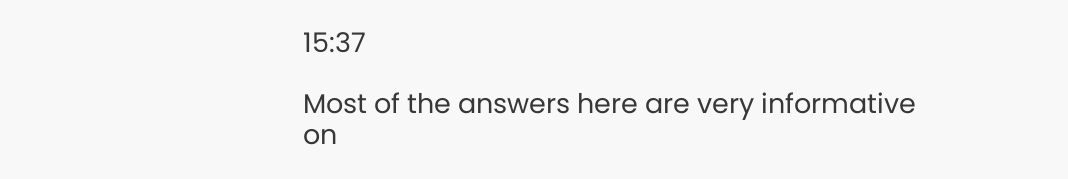15:37

Most of the answers here are very informative on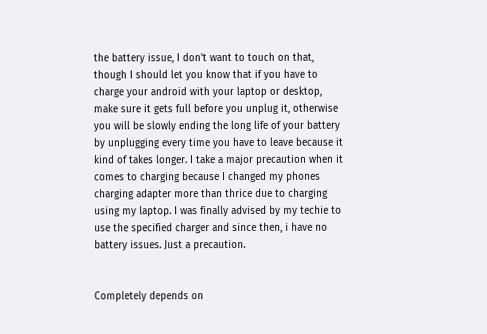the battery issue, I don't want to touch on that, though I should let you know that if you have to charge your android with your laptop or desktop, make sure it gets full before you unplug it, otherwise you will be slowly ending the long life of your battery by unplugging every time you have to leave because it kind of takes longer. I take a major precaution when it comes to charging because I changed my phones charging adapter more than thrice due to charging using my laptop. I was finally advised by my techie to use the specified charger and since then, i have no battery issues. Just a precaution.


Completely depends on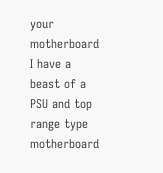your motherboard I have a beast of a PSU and top range type motherboard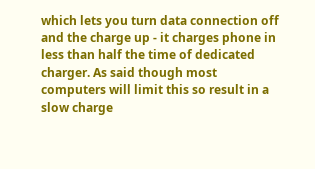which lets you turn data connection off and the charge up - it charges phone in less than half the time of dedicated charger. As said though most computers will limit this so result in a slow charge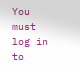You must log in to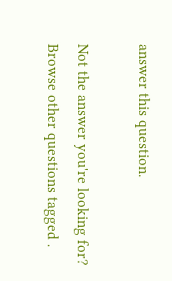answer this question.

Not the answer you're looking for? Browse other questions tagged .